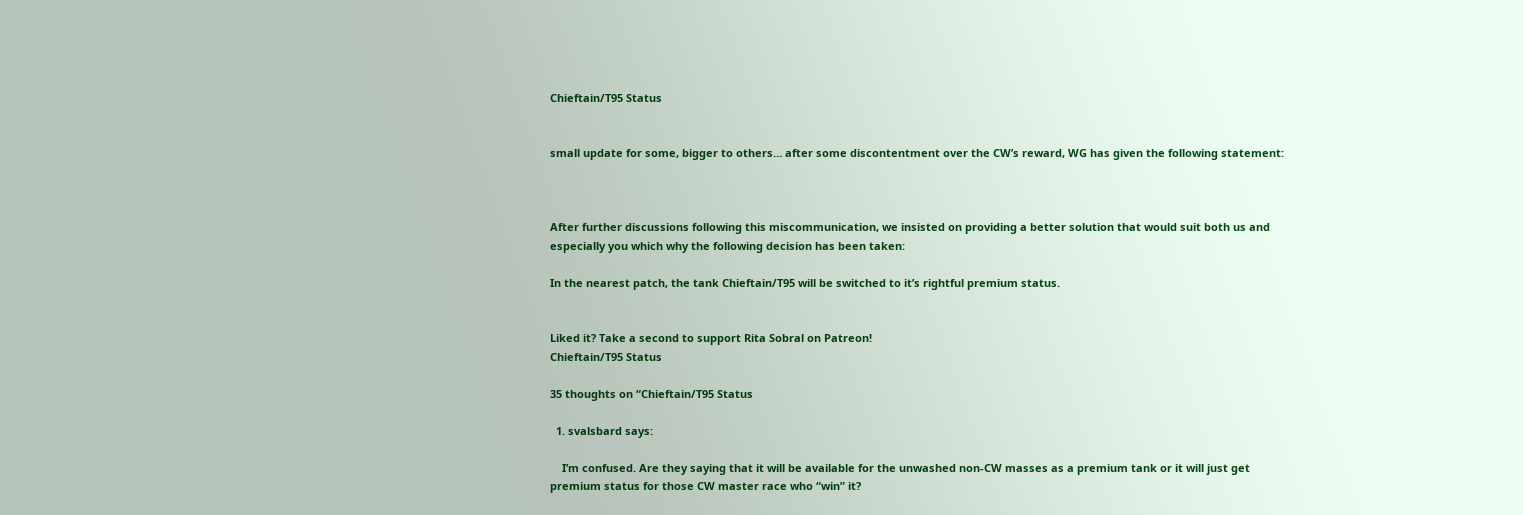Chieftain/T95 Status


small update for some, bigger to others… after some discontentment over the CW’s reward, WG has given the following statement:



After further discussions following this miscommunication, we insisted on providing a better solution that would suit both us and especially you which why the following decision has been taken:

In the nearest patch, the tank Chieftain/T95 will be switched to it’s rightful premium status.


Liked it? Take a second to support Rita Sobral on Patreon!
Chieftain/T95 Status

35 thoughts on “Chieftain/T95 Status

  1. svalsbard says:

    I’m confused. Are they saying that it will be available for the unwashed non-CW masses as a premium tank or it will just get premium status for those CW master race who “win” it?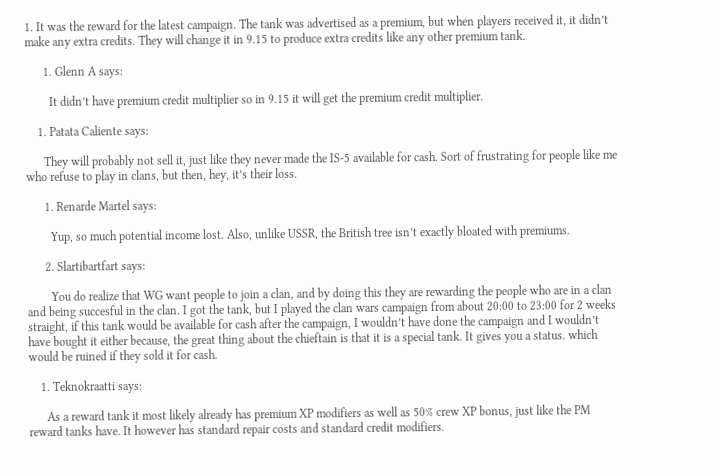1. It was the reward for the latest campaign. The tank was advertised as a premium, but when players received it, it didn’t make any extra credits. They will change it in 9.15 to produce extra credits like any other premium tank.

      1. Glenn A says:

        It didn’t have premium credit multiplier so in 9.15 it will get the premium credit multiplier.

    1. Patata Caliente says:

      They will probably not sell it, just like they never made the IS-5 available for cash. Sort of frustrating for people like me who refuse to play in clans, but then, hey, it’s their loss.

      1. Renarde Martel says:

        Yup, so much potential income lost. Also, unlike USSR, the British tree isn’t exactly bloated with premiums.

      2. Slartibartfart says:

        You do realize that WG want people to join a clan, and by doing this they are rewarding the people who are in a clan and being succesful in the clan. I got the tank, but I played the clan wars campaign from about 20:00 to 23:00 for 2 weeks straight, if this tank would be available for cash after the campaign, I wouldn’t have done the campaign and I wouldn’t have bought it either because, the great thing about the chieftain is that it is a special tank. It gives you a status. which would be ruined if they sold it for cash.

    1. Teknokraatti says:

      As a reward tank it most likely already has premium XP modifiers as well as 50% crew XP bonus, just like the PM reward tanks have. It however has standard repair costs and standard credit modifiers.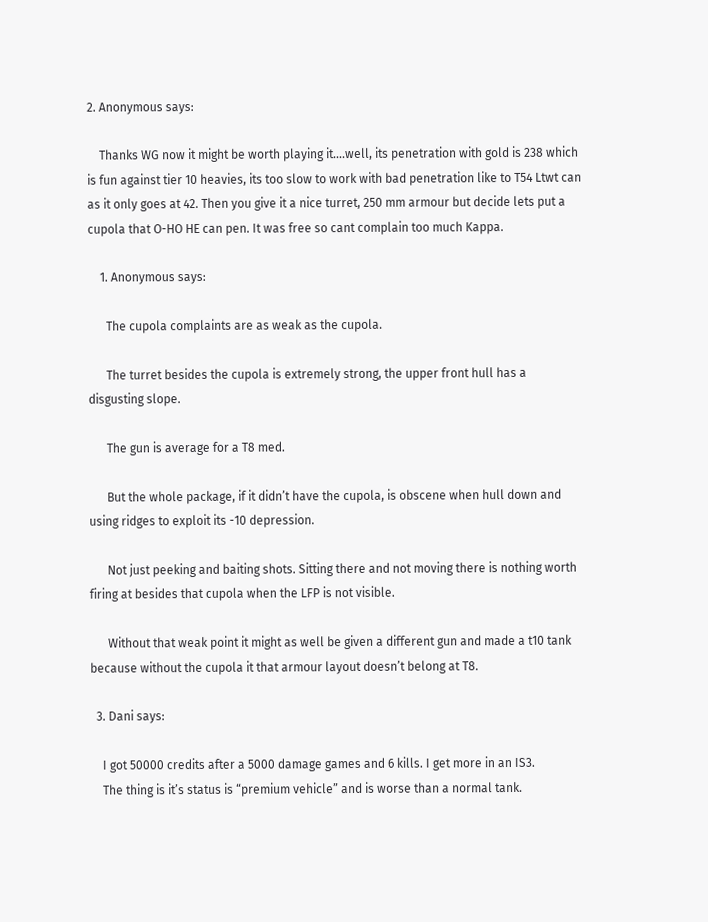2. Anonymous says:

    Thanks WG now it might be worth playing it….well, its penetration with gold is 238 which is fun against tier 10 heavies, its too slow to work with bad penetration like to T54 Ltwt can as it only goes at 42. Then you give it a nice turret, 250 mm armour but decide lets put a cupola that O-HO HE can pen. It was free so cant complain too much Kappa.

    1. Anonymous says:

      The cupola complaints are as weak as the cupola.

      The turret besides the cupola is extremely strong, the upper front hull has a disgusting slope.

      The gun is average for a T8 med.

      But the whole package, if it didn’t have the cupola, is obscene when hull down and using ridges to exploit its -10 depression.

      Not just peeking and baiting shots. Sitting there and not moving there is nothing worth firing at besides that cupola when the LFP is not visible.

      Without that weak point it might as well be given a different gun and made a t10 tank because without the cupola it that armour layout doesn’t belong at T8.

  3. Dani says:

    I got 50000 credits after a 5000 damage games and 6 kills. I get more in an IS3.
    The thing is it’s status is “premium vehicle” and is worse than a normal tank.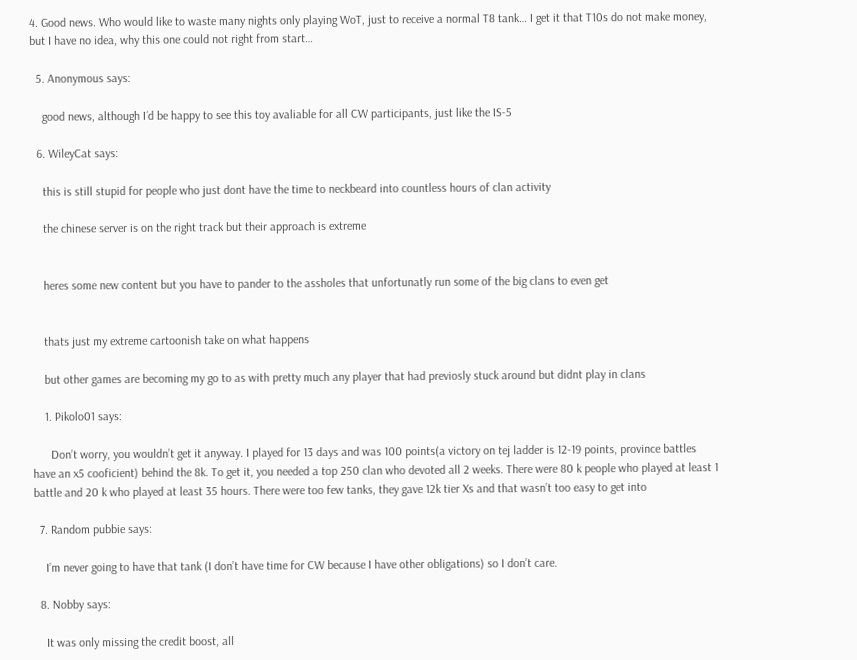4. Good news. Who would like to waste many nights only playing WoT, just to receive a normal T8 tank… I get it that T10s do not make money, but I have no idea, why this one could not right from start…

  5. Anonymous says:

    good news, although I´d be happy to see this toy avaliable for all CW participants, just like the IS-5

  6. WileyCat says:

    this is still stupid for people who just dont have the time to neckbeard into countless hours of clan activity

    the chinese server is on the right track but their approach is extreme


    heres some new content but you have to pander to the assholes that unfortunatly run some of the big clans to even get


    thats just my extreme cartoonish take on what happens

    but other games are becoming my go to as with pretty much any player that had previosly stuck around but didnt play in clans

    1. Pikolo01 says:

      Don’t worry, you wouldn’t get it anyway. I played for 13 days and was 100 points(a victory on tej ladder is 12-19 points, province battles have an x5 cooficient) behind the 8k. To get it, you needed a top 250 clan who devoted all 2 weeks. There were 80 k people who played at least 1 battle and 20 k who played at least 35 hours. There were too few tanks, they gave 12k tier Xs and that wasn’t too easy to get into

  7. Random pubbie says:

    I’m never going to have that tank (I don’t have time for CW because I have other obligations) so I don’t care.

  8. Nobby says:

    It was only missing the credit boost, all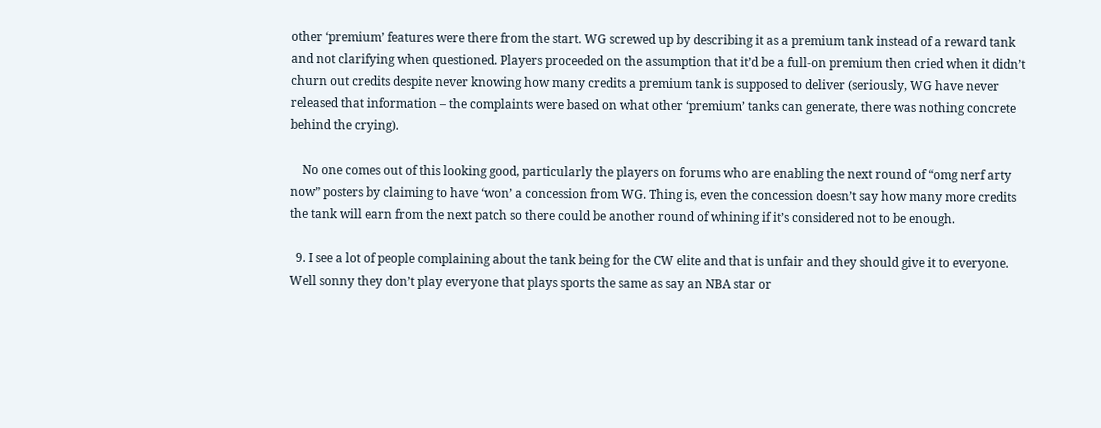other ‘premium’ features were there from the start. WG screwed up by describing it as a premium tank instead of a reward tank and not clarifying when questioned. Players proceeded on the assumption that it’d be a full-on premium then cried when it didn’t churn out credits despite never knowing how many credits a premium tank is supposed to deliver (seriously, WG have never released that information – the complaints were based on what other ‘premium’ tanks can generate, there was nothing concrete behind the crying).

    No one comes out of this looking good, particularly the players on forums who are enabling the next round of “omg nerf arty now” posters by claiming to have ‘won’ a concession from WG. Thing is, even the concession doesn’t say how many more credits the tank will earn from the next patch so there could be another round of whining if it’s considered not to be enough.

  9. I see a lot of people complaining about the tank being for the CW elite and that is unfair and they should give it to everyone. Well sonny they don’t play everyone that plays sports the same as say an NBA star or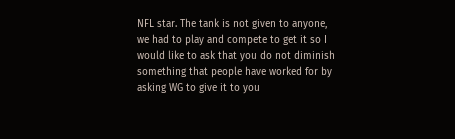NFL star. The tank is not given to anyone, we had to play and compete to get it so I would like to ask that you do not diminish something that people have worked for by asking WG to give it to you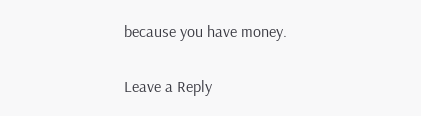because you have money.

Leave a Reply